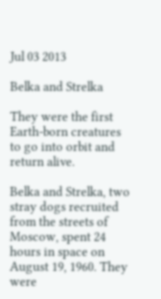Jul 03 2013

Belka and Strelka

They were the first Earth-born creatures to go into orbit and return alive.

Belka and Strelka, two stray dogs recruited from the streets of Moscow, spent 24 hours in space on August 19, 1960. They were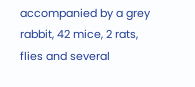accompanied by a grey rabbit, 42 mice, 2 rats, flies and several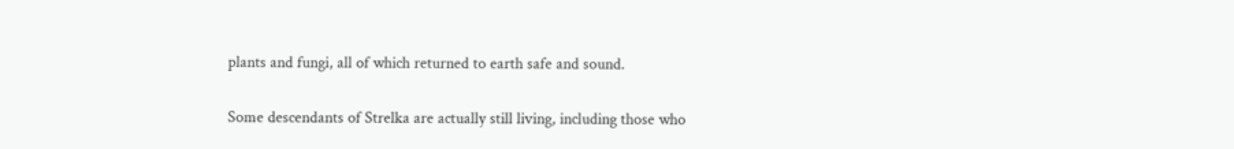plants and fungi, all of which returned to earth safe and sound.

Some descendants of Strelka are actually still living, including those who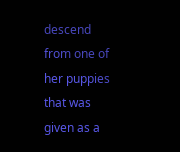descend from one of her puppies that was given as a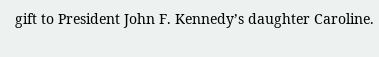gift to President John F. Kennedy’s daughter Caroline.